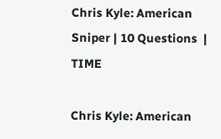Chris Kyle: American Sniper | 10 Questions  | TIME

Chris Kyle: American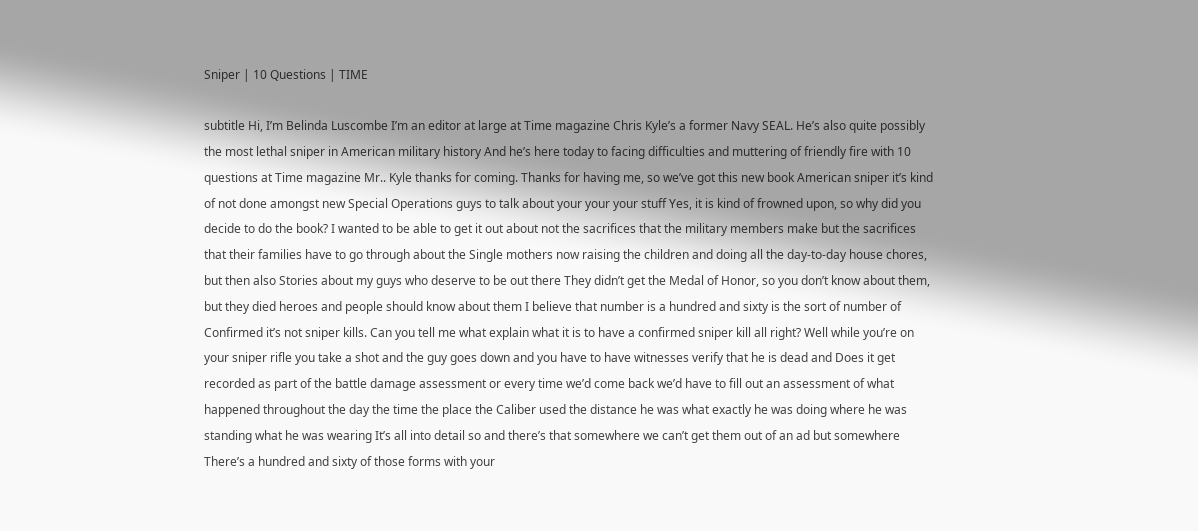Sniper | 10 Questions | TIME

subtitle Hi, I’m Belinda Luscombe I’m an editor at large at Time magazine Chris Kyle’s a former Navy SEAL. He’s also quite possibly the most lethal sniper in American military history And he’s here today to facing difficulties and muttering of friendly fire with 10 questions at Time magazine Mr.. Kyle thanks for coming. Thanks for having me, so we’ve got this new book American sniper it’s kind of not done amongst new Special Operations guys to talk about your your your stuff Yes, it is kind of frowned upon, so why did you decide to do the book? I wanted to be able to get it out about not the sacrifices that the military members make but the sacrifices that their families have to go through about the Single mothers now raising the children and doing all the day-to-day house chores, but then also Stories about my guys who deserve to be out there They didn’t get the Medal of Honor, so you don’t know about them, but they died heroes and people should know about them I believe that number is a hundred and sixty is the sort of number of Confirmed it’s not sniper kills. Can you tell me what explain what it is to have a confirmed sniper kill all right? Well while you’re on your sniper rifle you take a shot and the guy goes down and you have to have witnesses verify that he is dead and Does it get recorded as part of the battle damage assessment or every time we’d come back we’d have to fill out an assessment of what happened throughout the day the time the place the Caliber used the distance he was what exactly he was doing where he was standing what he was wearing It’s all into detail so and there’s that somewhere we can’t get them out of an ad but somewhere There’s a hundred and sixty of those forms with your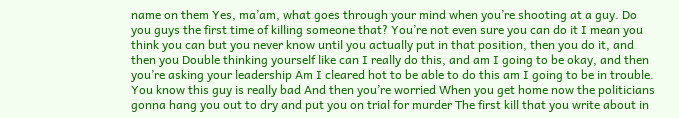name on them Yes, ma’am, what goes through your mind when you’re shooting at a guy. Do you guys the first time of killing someone that? You’re not even sure you can do it I mean you think you can but you never know until you actually put in that position, then you do it, and then you Double thinking yourself like can I really do this, and am I going to be okay, and then you’re asking your leadership Am I cleared hot to be able to do this am I going to be in trouble. You know this guy is really bad And then you’re worried When you get home now the politicians gonna hang you out to dry and put you on trial for murder The first kill that you write about in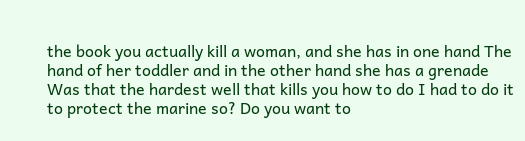the book you actually kill a woman, and she has in one hand The hand of her toddler and in the other hand she has a grenade Was that the hardest well that kills you how to do I had to do it to protect the marine so? Do you want to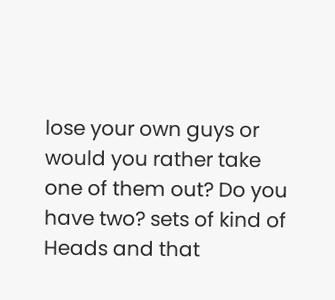lose your own guys or would you rather take one of them out? Do you have two? sets of kind of Heads and that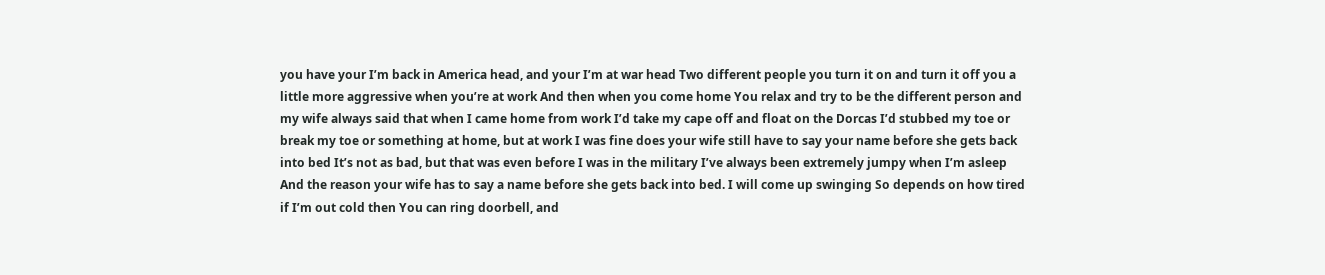you have your I’m back in America head, and your I’m at war head Two different people you turn it on and turn it off you a little more aggressive when you’re at work And then when you come home You relax and try to be the different person and my wife always said that when I came home from work I’d take my cape off and float on the Dorcas I’d stubbed my toe or break my toe or something at home, but at work I was fine does your wife still have to say your name before she gets back into bed It’s not as bad, but that was even before I was in the military I’ve always been extremely jumpy when I’m asleep And the reason your wife has to say a name before she gets back into bed. I will come up swinging So depends on how tired if I’m out cold then You can ring doorbell, and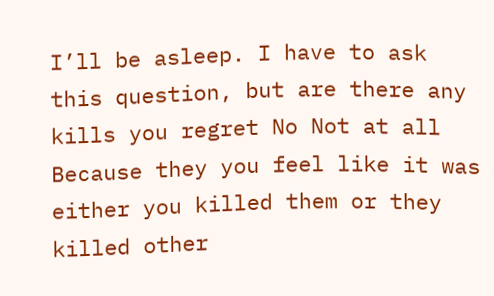I’ll be asleep. I have to ask this question, but are there any kills you regret No Not at all Because they you feel like it was either you killed them or they killed other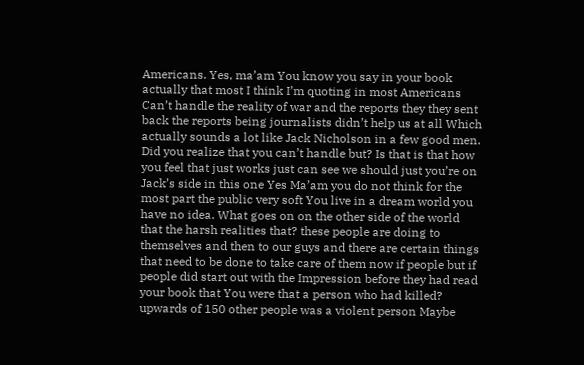Americans. Yes, ma’am You know you say in your book actually that most I think I’m quoting in most Americans Can’t handle the reality of war and the reports they they sent back the reports being journalists didn’t help us at all Which actually sounds a lot like Jack Nicholson in a few good men. Did you realize that you can’t handle but? Is that is that how you feel that just works just can see we should just you’re on Jack’s side in this one Yes Ma’am you do not think for the most part the public very soft You live in a dream world you have no idea. What goes on on the other side of the world that the harsh realities that? these people are doing to themselves and then to our guys and there are certain things that need to be done to take care of them now if people but if people did start out with the Impression before they had read your book that You were that a person who had killed? upwards of 150 other people was a violent person Maybe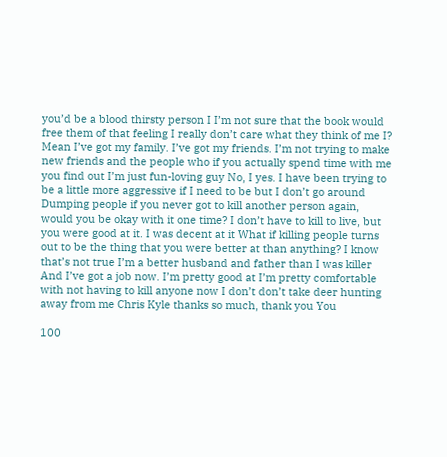you’d be a blood thirsty person I I’m not sure that the book would free them of that feeling I really don’t care what they think of me I? Mean I’ve got my family. I’ve got my friends. I’m not trying to make new friends and the people who if you actually spend time with me you find out I’m just fun-loving guy No, I yes. I have been trying to be a little more aggressive if I need to be but I don’t go around Dumping people if you never got to kill another person again, would you be okay with it one time? I don’t have to kill to live, but you were good at it. I was decent at it What if killing people turns out to be the thing that you were better at than anything? I know that’s not true I’m a better husband and father than I was killer And I’ve got a job now. I’m pretty good at I’m pretty comfortable with not having to kill anyone now I don’t don’t take deer hunting away from me Chris Kyle thanks so much, thank you You

100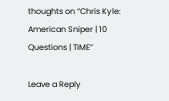thoughts on “Chris Kyle: American Sniper | 10 Questions | TIME”

Leave a Reply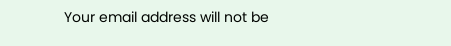Your email address will not be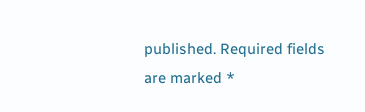published. Required fields are marked *